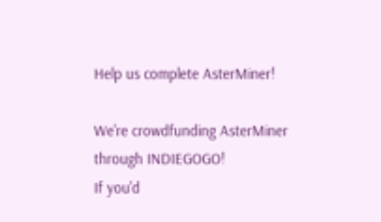Help us complete AsterMiner!

We're crowdfunding AsterMiner through INDIEGOGO!
If you'd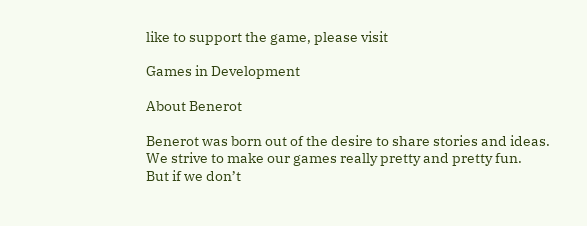like to support the game, please visit

Games in Development

About Benerot

Benerot was born out of the desire to share stories and ideas.
We strive to make our games really pretty and pretty fun.
But if we don’t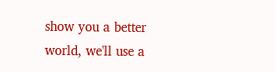show you a better world, we'll use a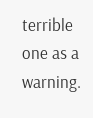terrible one as a warning.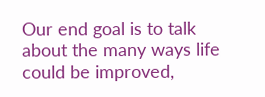Our end goal is to talk about the many ways life could be improved,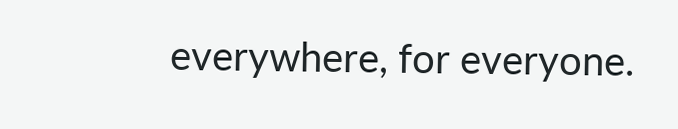everywhere, for everyone.